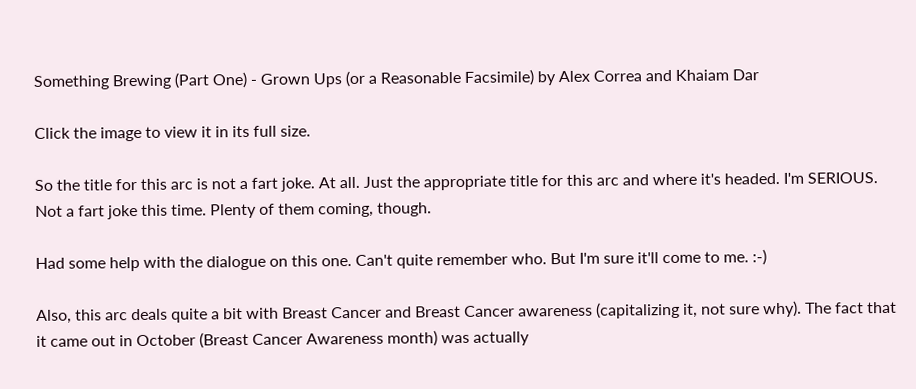Something Brewing (Part One) - Grown Ups (or a Reasonable Facsimile) by Alex Correa and Khaiam Dar

Click the image to view it in its full size.

So the title for this arc is not a fart joke. At all. Just the appropriate title for this arc and where it's headed. I'm SERIOUS. Not a fart joke this time. Plenty of them coming, though.

Had some help with the dialogue on this one. Can't quite remember who. But I'm sure it'll come to me. :-)

Also, this arc deals quite a bit with Breast Cancer and Breast Cancer awareness (capitalizing it, not sure why). The fact that it came out in October (Breast Cancer Awareness month) was actually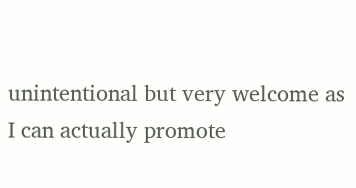unintentional but very welcome as I can actually promote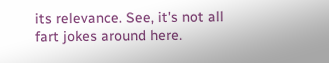its relevance. See, it's not all fart jokes around here.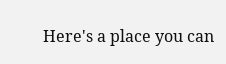Here's a place you can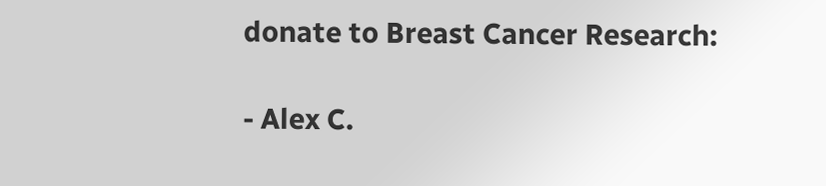donate to Breast Cancer Research:

- Alex C.